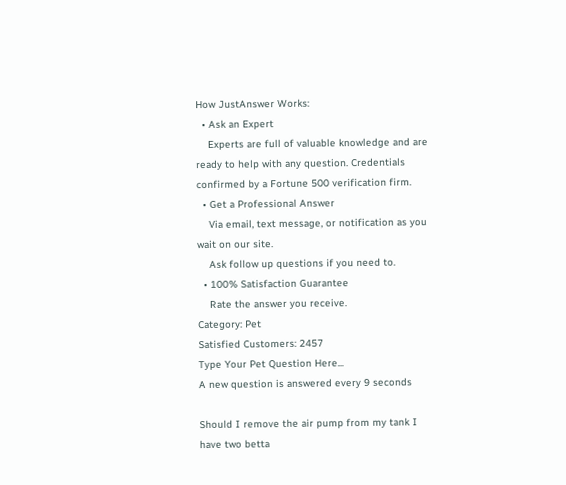How JustAnswer Works:
  • Ask an Expert
    Experts are full of valuable knowledge and are ready to help with any question. Credentials confirmed by a Fortune 500 verification firm.
  • Get a Professional Answer
    Via email, text message, or notification as you wait on our site.
    Ask follow up questions if you need to.
  • 100% Satisfaction Guarantee
    Rate the answer you receive.
Category: Pet
Satisfied Customers: 2457
Type Your Pet Question Here...
A new question is answered every 9 seconds

Should I remove the air pump from my tank I have two betta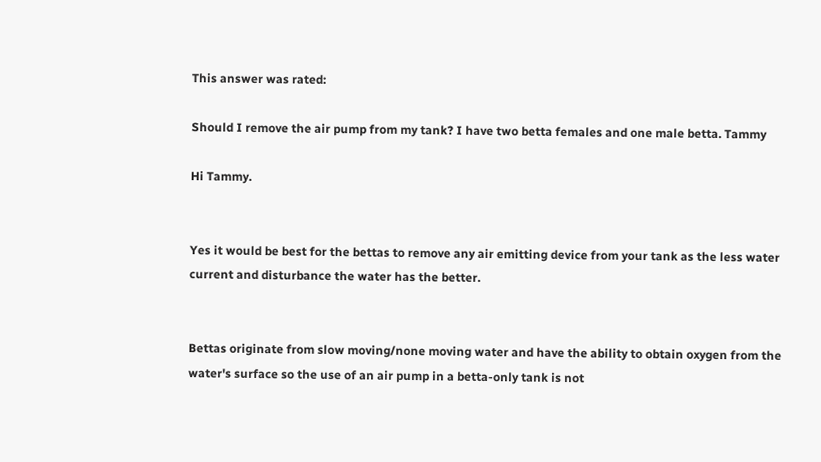This answer was rated:

Should I remove the air pump from my tank? I have two betta females and one male betta. Tammy

Hi Tammy.


Yes it would be best for the bettas to remove any air emitting device from your tank as the less water current and disturbance the water has the better.


Bettas originate from slow moving/none moving water and have the ability to obtain oxygen from the water's surface so the use of an air pump in a betta-only tank is not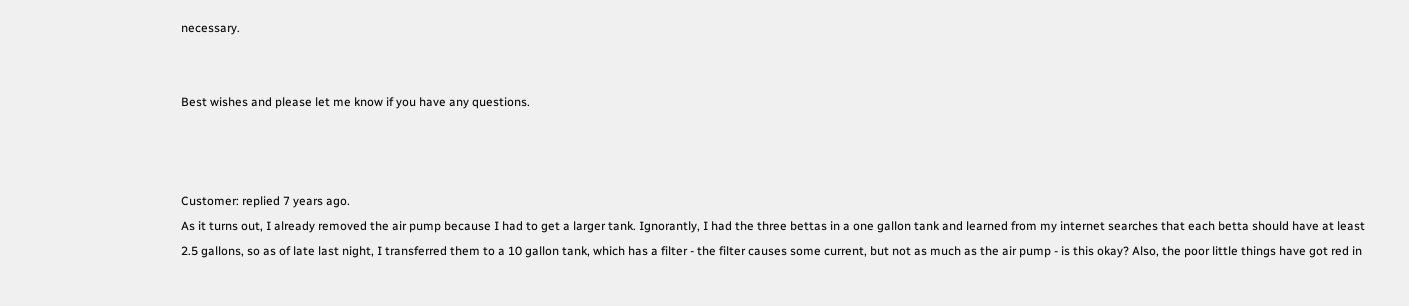necessary.


Best wishes and please let me know if you have any questions.



Customer: replied 7 years ago.
As it turns out, I already removed the air pump because I had to get a larger tank. Ignorantly, I had the three bettas in a one gallon tank and learned from my internet searches that each betta should have at least 2.5 gallons, so as of late last night, I transferred them to a 10 gallon tank, which has a filter - the filter causes some current, but not as much as the air pump - is this okay? Also, the poor little things have got red in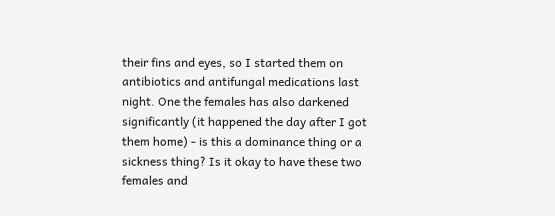their fins and eyes, so I started them on antibiotics and antifungal medications last night. One the females has also darkened significantly (it happened the day after I got them home) - is this a dominance thing or a sickness thing? Is it okay to have these two females and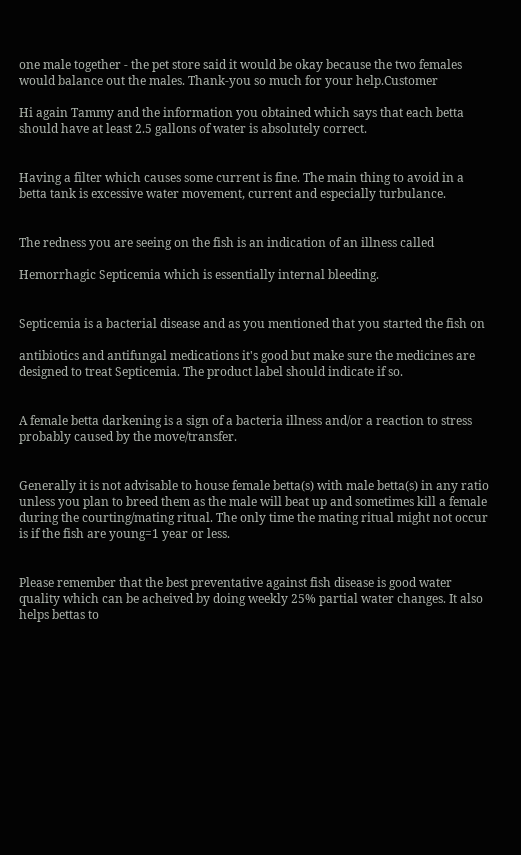one male together - the pet store said it would be okay because the two females would balance out the males. Thank-you so much for your help.Customer

Hi again Tammy and the information you obtained which says that each betta should have at least 2.5 gallons of water is absolutely correct.


Having a filter which causes some current is fine. The main thing to avoid in a betta tank is excessive water movement, current and especially turbulance.


The redness you are seeing on the fish is an indication of an illness called

Hemorrhagic Septicemia which is essentially internal bleeding.


Septicemia is a bacterial disease and as you mentioned that you started the fish on

antibiotics and antifungal medications it's good but make sure the medicines are designed to treat Septicemia. The product label should indicate if so.


A female betta darkening is a sign of a bacteria illness and/or a reaction to stress probably caused by the move/transfer.


Generally it is not advisable to house female betta(s) with male betta(s) in any ratio unless you plan to breed them as the male will beat up and sometimes kill a female during the courting/mating ritual. The only time the mating ritual might not occur is if the fish are young=1 year or less.


Please remember that the best preventative against fish disease is good water quality which can be acheived by doing weekly 25% partial water changes. It also helps bettas to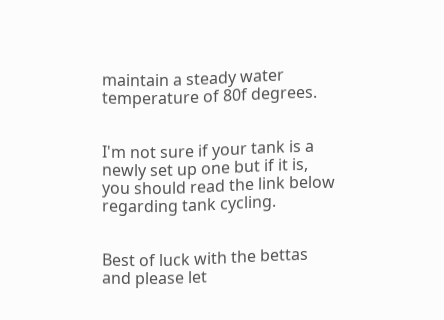maintain a steady water temperature of 80f degrees.


I'm not sure if your tank is a newly set up one but if it is, you should read the link below regarding tank cycling.


Best of luck with the bettas and please let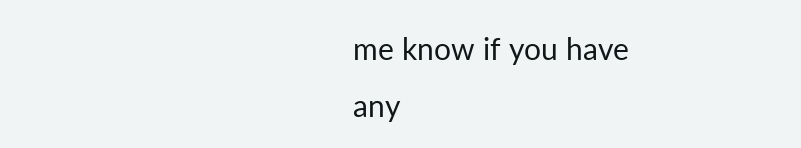me know if you have any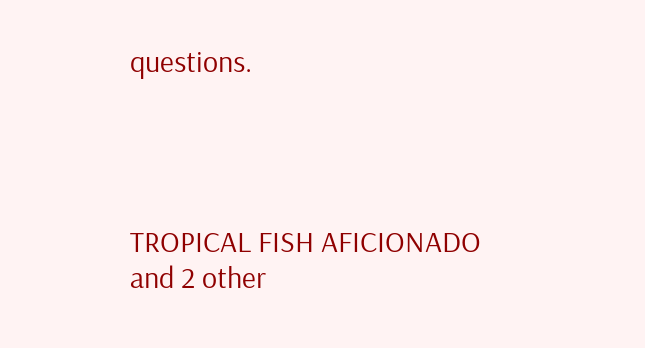questions.




TROPICAL FISH AFICIONADO and 2 other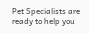Pet Specialists are ready to help you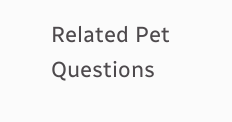Related Pet Questions